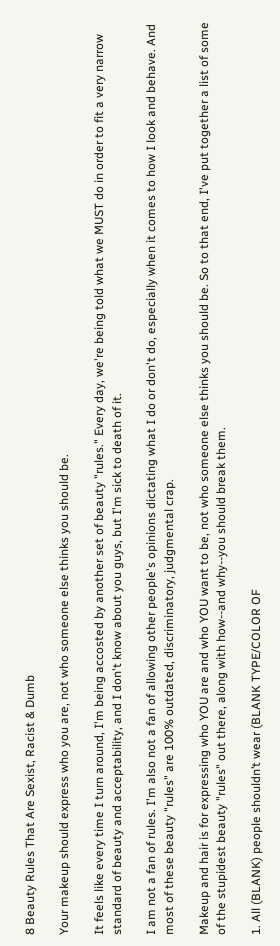8 Beauty Rules That Are Sexist, Racist & Dumb

Your makeup should express who you are, not who someone else thinks you should be.

It feels like every time I turn around, I'm being accosted by another set of beauty "rules." Every day, we're being told what we MUST do in order to fit a very narrow standard of beauty and acceptability, and I don't know about you guys, but I'm sick to death of it.

I am not a fan of rules. I'm also not a fan of allowing other people's opinions dictating what I do or don't do, especially when it comes to how I look and behave. And most of these beauty "rules" are 100% outdated, discriminatory, judgmental crap.

Makeup and hair is for expressing who YOU are and who YOU want to be, not who someone else thinks you should be. So to that end, I've put together a list of some of the stupidest beauty "rules" out there, along with how--and why--you should break them.

1. All (BLANK) people shouldn’t wear (BLANK TYPE/COLOR OF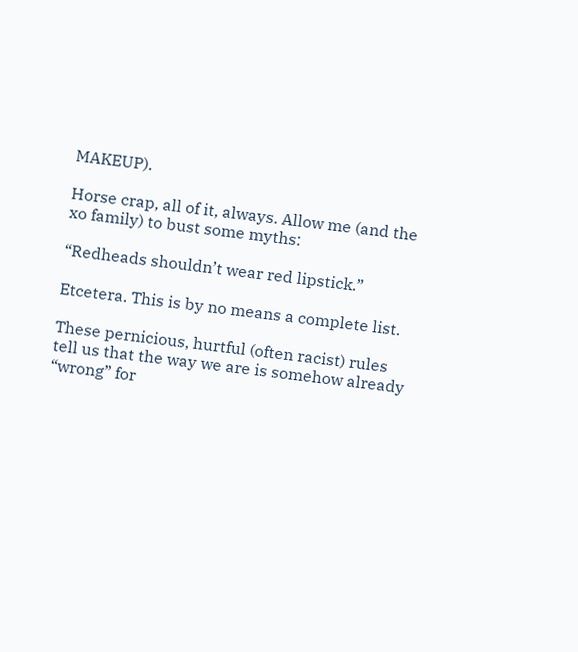MAKEUP).

Horse crap, all of it, always. Allow me (and the xo family) to bust some myths:

“Redheads shouldn’t wear red lipstick.”

Etcetera. This is by no means a complete list.

These pernicious, hurtful (often racist) rules tell us that the way we are is somehow already “wrong” for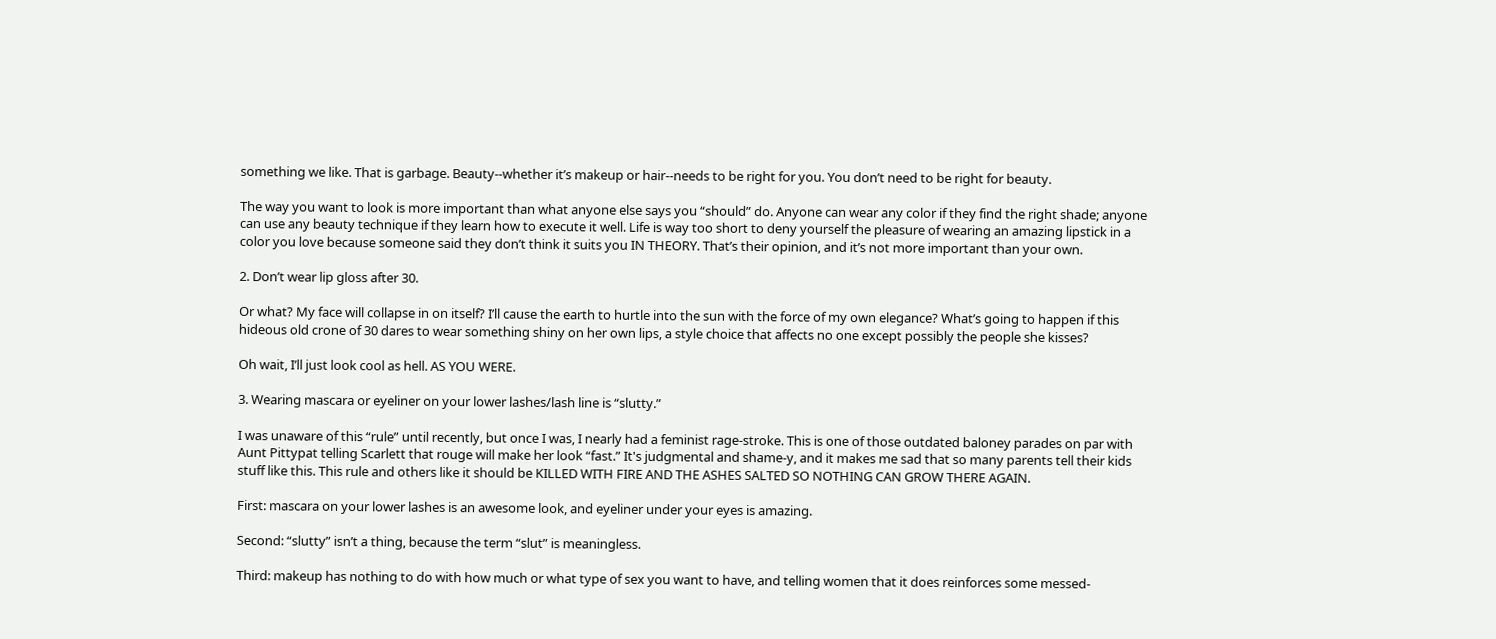something we like. That is garbage. Beauty--whether it’s makeup or hair--needs to be right for you. You don’t need to be right for beauty.

The way you want to look is more important than what anyone else says you “should” do. Anyone can wear any color if they find the right shade; anyone can use any beauty technique if they learn how to execute it well. Life is way too short to deny yourself the pleasure of wearing an amazing lipstick in a color you love because someone said they don’t think it suits you IN THEORY. That’s their opinion, and it’s not more important than your own.

2. Don’t wear lip gloss after 30.

Or what? My face will collapse in on itself? I’ll cause the earth to hurtle into the sun with the force of my own elegance? What’s going to happen if this hideous old crone of 30 dares to wear something shiny on her own lips, a style choice that affects no one except possibly the people she kisses?

Oh wait, I’ll just look cool as hell. AS YOU WERE.

3. Wearing mascara or eyeliner on your lower lashes/lash line is “slutty.”

I was unaware of this “rule” until recently, but once I was, I nearly had a feminist rage-stroke. This is one of those outdated baloney parades on par with Aunt Pittypat telling Scarlett that rouge will make her look “fast.” It's judgmental and shame-y, and it makes me sad that so many parents tell their kids stuff like this. This rule and others like it should be KILLED WITH FIRE AND THE ASHES SALTED SO NOTHING CAN GROW THERE AGAIN.

First: mascara on your lower lashes is an awesome look, and eyeliner under your eyes is amazing.

Second: “slutty” isn’t a thing, because the term “slut” is meaningless.

Third: makeup has nothing to do with how much or what type of sex you want to have, and telling women that it does reinforces some messed-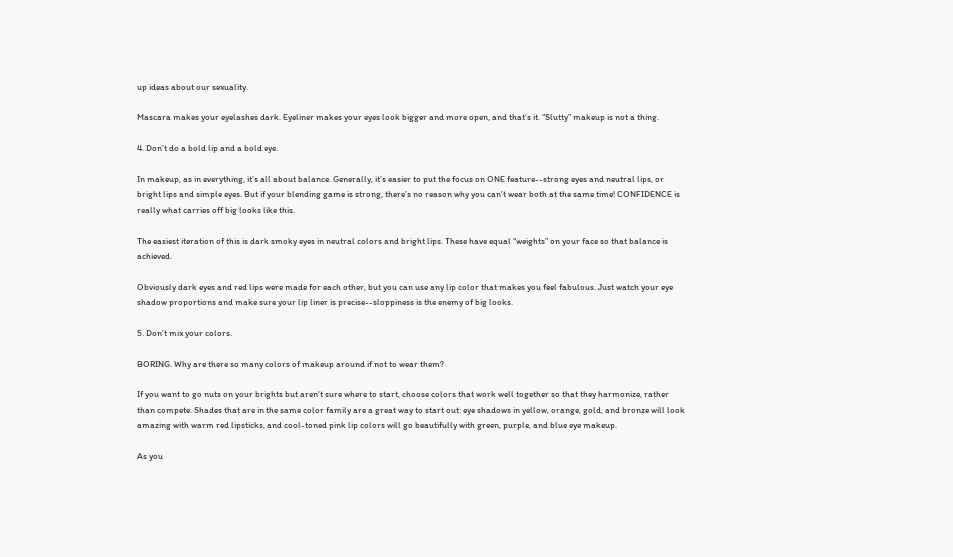up ideas about our sexuality.

Mascara makes your eyelashes dark. Eyeliner makes your eyes look bigger and more open, and that’s it. “Slutty” makeup is not a thing.

4. Don’t do a bold lip and a bold eye.

In makeup, as in everything, it’s all about balance. Generally, it’s easier to put the focus on ONE feature--strong eyes and neutral lips, or bright lips and simple eyes. But if your blending game is strong, there’s no reason why you can’t wear both at the same time! CONFIDENCE is really what carries off big looks like this.

The easiest iteration of this is dark smoky eyes in neutral colors and bright lips. These have equal “weights” on your face so that balance is achieved.

Obviously dark eyes and red lips were made for each other, but you can use any lip color that makes you feel fabulous. Just watch your eye shadow proportions and make sure your lip liner is precise--sloppiness is the enemy of big looks.

5. Don’t mix your colors.

BORING. Why are there so many colors of makeup around if not to wear them?

If you want to go nuts on your brights but aren't sure where to start, choose colors that work well together so that they harmonize, rather than compete. Shades that are in the same color family are a great way to start out: eye shadows in yellow, orange, gold, and bronze will look amazing with warm red lipsticks, and cool-toned pink lip colors will go beautifully with green, purple, and blue eye makeup.

As you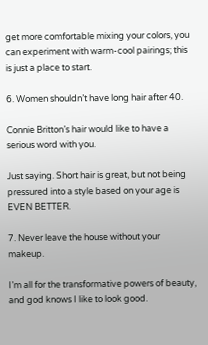get more comfortable mixing your colors, you can experiment with warm-cool pairings; this is just a place to start.

6. Women shouldn’t have long hair after 40.

Connie Britton’s hair would like to have a serious word with you.

Just saying. Short hair is great, but not being pressured into a style based on your age is EVEN BETTER.

7. Never leave the house without your makeup.

I’m all for the transformative powers of beauty, and god knows I like to look good.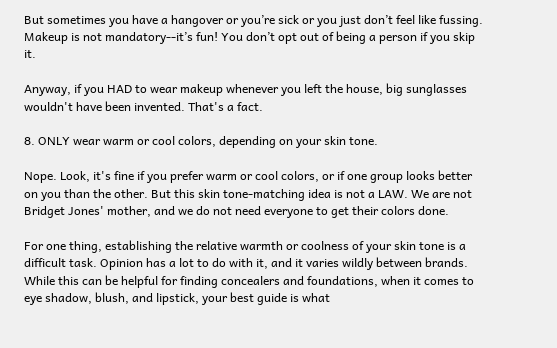But sometimes you have a hangover or you’re sick or you just don’t feel like fussing. Makeup is not mandatory--it’s fun! You don’t opt out of being a person if you skip it.

Anyway, if you HAD to wear makeup whenever you left the house, big sunglasses wouldn't have been invented. That's a fact.

8. ONLY wear warm or cool colors, depending on your skin tone.

Nope. Look, it's fine if you prefer warm or cool colors, or if one group looks better on you than the other. But this skin tone-matching idea is not a LAW. We are not Bridget Jones' mother, and we do not need everyone to get their colors done.

For one thing, establishing the relative warmth or coolness of your skin tone is a difficult task. Opinion has a lot to do with it, and it varies wildly between brands. While this can be helpful for finding concealers and foundations, when it comes to eye shadow, blush, and lipstick, your best guide is what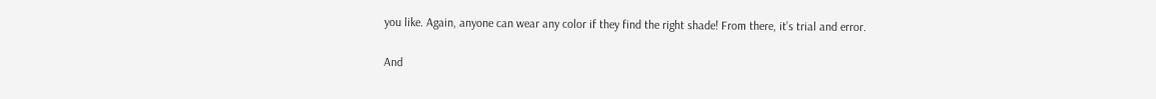you like. Again, anyone can wear any color if they find the right shade! From there, it’s trial and error.

And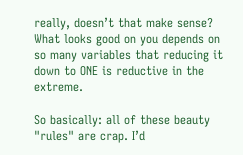really, doesn’t that make sense? What looks good on you depends on so many variables that reducing it down to ONE is reductive in the extreme.

So basically: all of these beauty "rules" are crap. I’d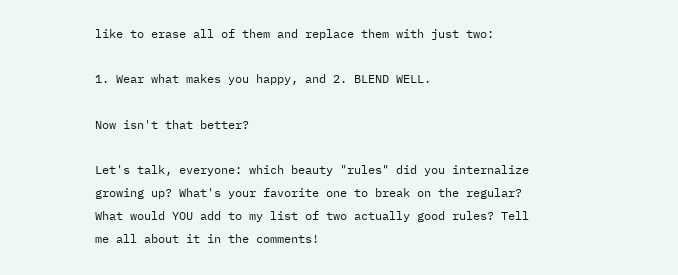like to erase all of them and replace them with just two:

1. Wear what makes you happy, and 2. BLEND WELL.

Now isn't that better?

Let's talk, everyone: which beauty "rules" did you internalize growing up? What's your favorite one to break on the regular? What would YOU add to my list of two actually good rules? Tell me all about it in the comments!